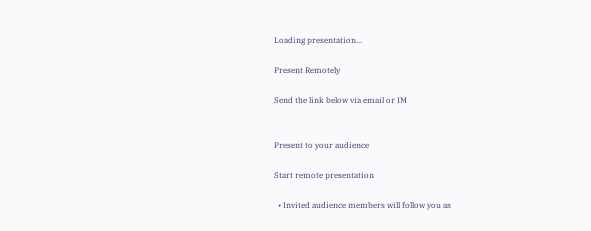Loading presentation...

Present Remotely

Send the link below via email or IM


Present to your audience

Start remote presentation

  • Invited audience members will follow you as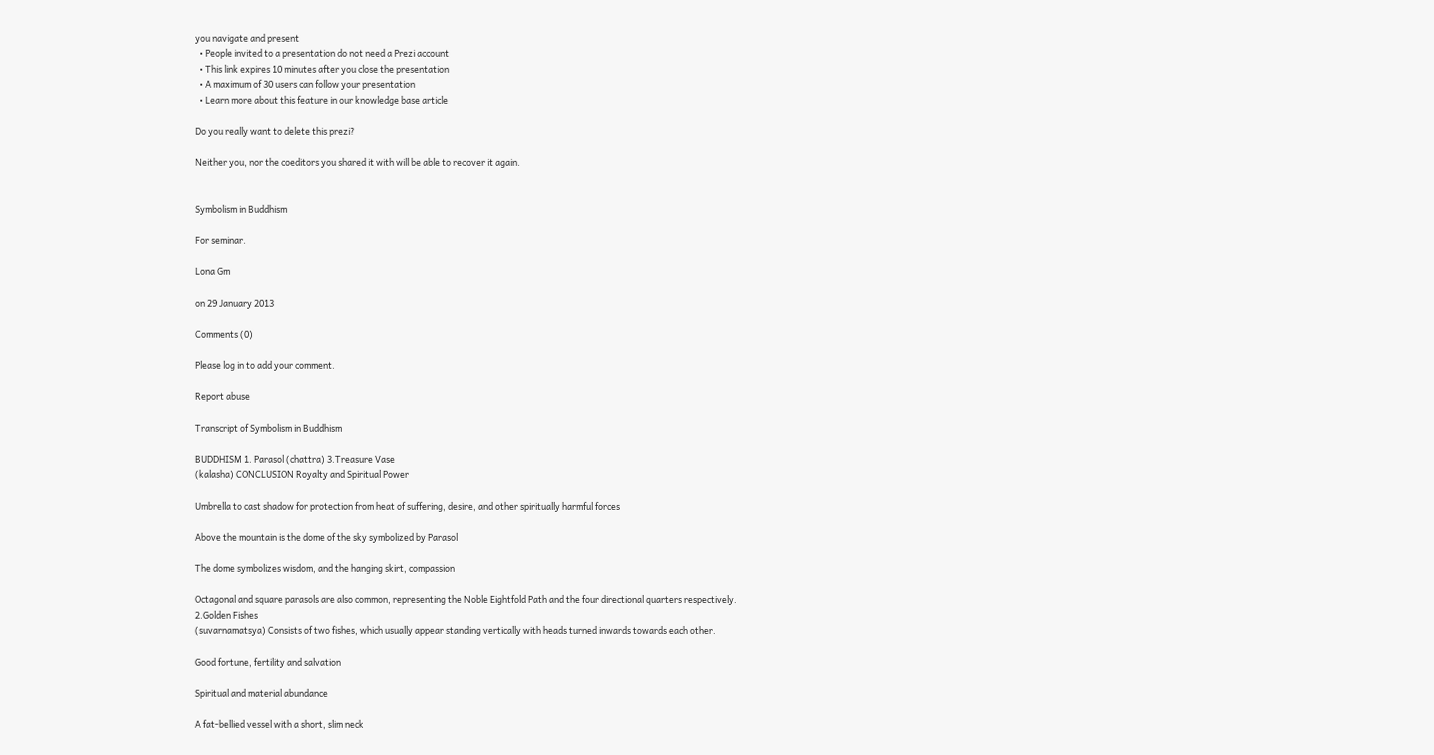you navigate and present
  • People invited to a presentation do not need a Prezi account
  • This link expires 10 minutes after you close the presentation
  • A maximum of 30 users can follow your presentation
  • Learn more about this feature in our knowledge base article

Do you really want to delete this prezi?

Neither you, nor the coeditors you shared it with will be able to recover it again.


Symbolism in Buddhism

For seminar.

Lona Gm

on 29 January 2013

Comments (0)

Please log in to add your comment.

Report abuse

Transcript of Symbolism in Buddhism

BUDDHISM 1. Parasol (chattra) 3.Treasure Vase
(kalasha) CONCLUSION Royalty and Spiritual Power

Umbrella to cast shadow for protection from heat of suffering, desire, and other spiritually harmful forces

Above the mountain is the dome of the sky symbolized by Parasol

The dome symbolizes wisdom, and the hanging skirt, compassion

Octagonal and square parasols are also common, representing the Noble Eightfold Path and the four directional quarters respectively.
2.Golden Fishes
(suvarnamatsya) Consists of two fishes, which usually appear standing vertically with heads turned inwards towards each other.

Good fortune, fertility and salvation

Spiritual and material abundance

A fat-bellied vessel with a short, slim neck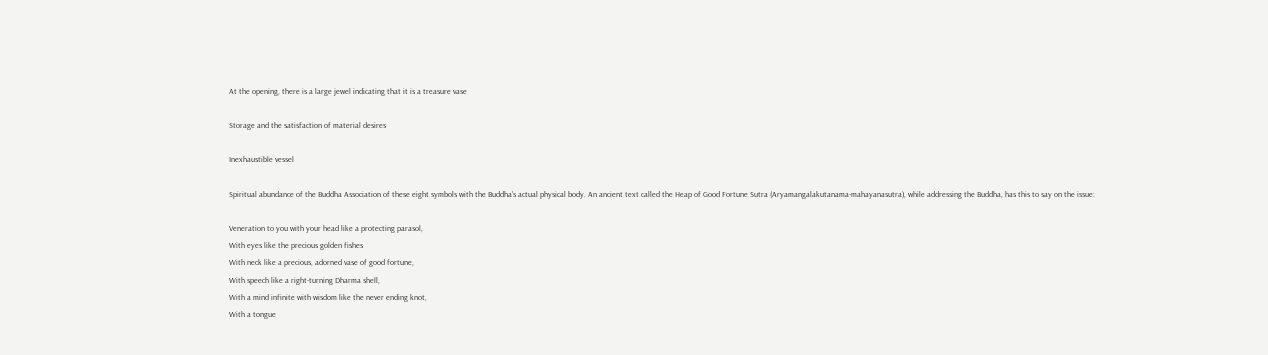At the opening, there is a large jewel indicating that it is a treasure vase

Storage and the satisfaction of material desires

Inexhaustible vessel

Spiritual abundance of the Buddha Association of these eight symbols with the Buddha's actual physical body. An ancient text called the Heap of Good Fortune Sutra (Aryamangalakutanama-mahayanasutra), while addressing the Buddha, has this to say on the issue:

Veneration to you with your head like a protecting parasol,
With eyes like the precious golden fishes
With neck like a precious, adorned vase of good fortune,
With speech like a right-turning Dharma shell,
With a mind infinite with wisdom like the never ending knot,
With a tongue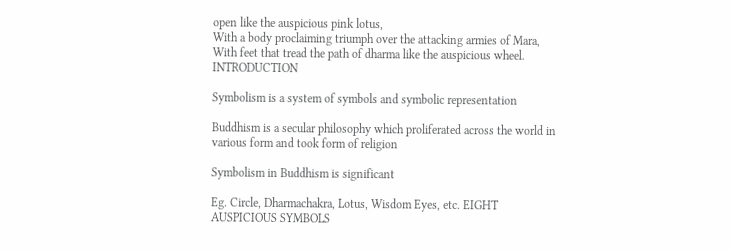open like the auspicious pink lotus,
With a body proclaiming triumph over the attacking armies of Mara,
With feet that tread the path of dharma like the auspicious wheel. INTRODUCTION

Symbolism is a system of symbols and symbolic representation

Buddhism is a secular philosophy which proliferated across the world in various form and took form of religion

Symbolism in Buddhism is significant

Eg. Circle, Dharmachakra, Lotus, Wisdom Eyes, etc. EIGHT AUSPICIOUS SYMBOLS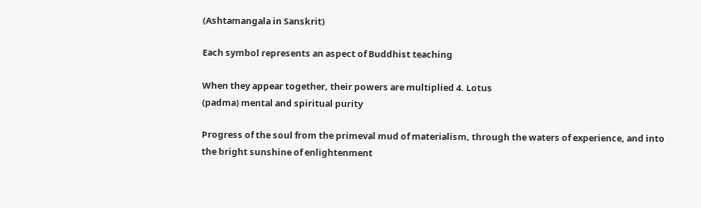(Ashtamangala in Sanskrit)

Each symbol represents an aspect of Buddhist teaching

When they appear together, their powers are multiplied 4. Lotus
(padma) mental and spiritual purity

Progress of the soul from the primeval mud of materialism, through the waters of experience, and into the bright sunshine of enlightenment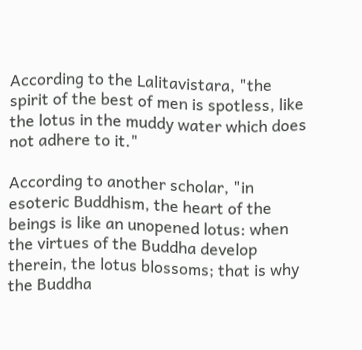According to the Lalitavistara, "the spirit of the best of men is spotless, like the lotus in the muddy water which does not adhere to it."

According to another scholar, "in esoteric Buddhism, the heart of the beings is like an unopened lotus: when the virtues of the Buddha develop therein, the lotus blossoms; that is why the Buddha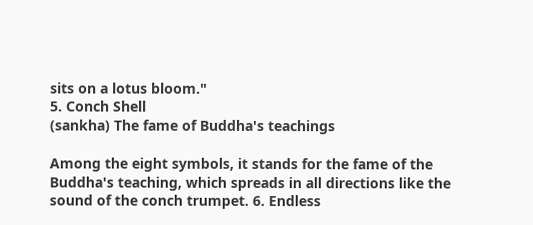sits on a lotus bloom."
5. Conch Shell
(sankha) The fame of Buddha's teachings

Among the eight symbols, it stands for the fame of the Buddha's teaching, which spreads in all directions like the sound of the conch trumpet. 6. Endless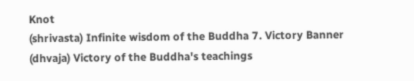Knot
(shrivasta) Infinite wisdom of the Buddha 7. Victory Banner
(dhvaja) Victory of the Buddha's teachings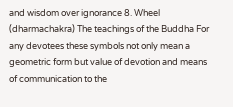and wisdom over ignorance 8. Wheel (dharmachakra) The teachings of the Buddha For any devotees these symbols not only mean a geometric form but value of devotion and means of communication to the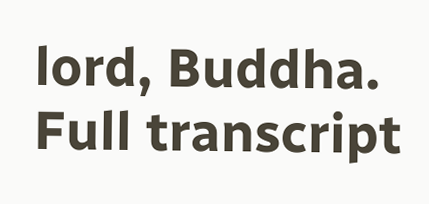lord, Buddha.
Full transcript